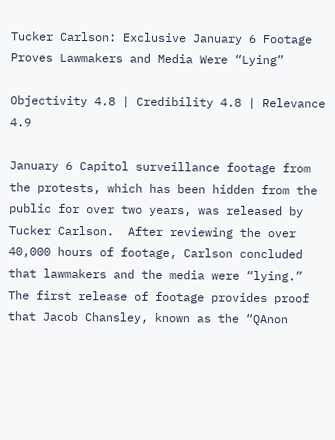Tucker Carlson: Exclusive January 6 Footage Proves Lawmakers and Media Were “Lying”

Objectivity 4.8 | Credibility 4.8 | Relevance 4.9

January 6 Capitol surveillance footage from the protests, which has been hidden from the public for over two years, was released by Tucker Carlson.  After reviewing the over 40,000 hours of footage, Carlson concluded that lawmakers and the media were “lying.”  The first release of footage provides proof that Jacob Chansley, known as the “QAnon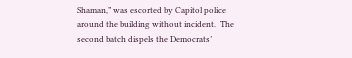Shaman,” was escorted by Capitol police around the building without incident.  The second batch dispels the Democrats’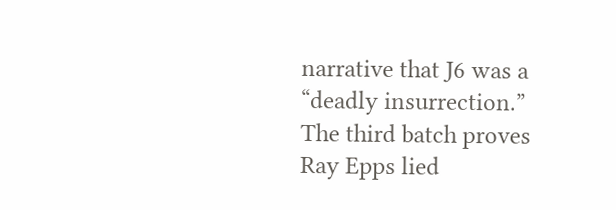narrative that J6 was a “deadly insurrection.”  The third batch proves Ray Epps lied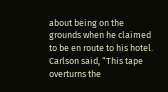about being on the grounds when he claimed to be en route to his hotel.  Carlson said, “This tape overturns the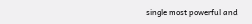single most powerful and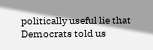politically useful lie that Democrats told us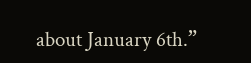about January 6th.”